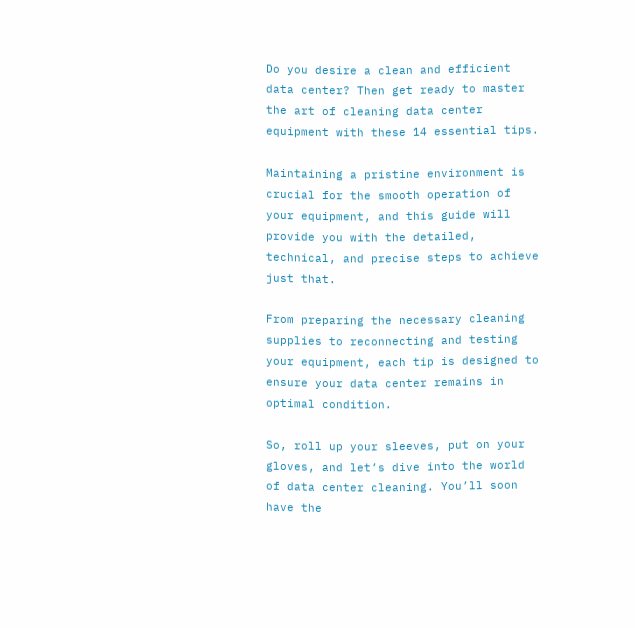Do you desire a clean and efficient data center? Then get ready to master the art of cleaning data center equipment with these 14 essential tips.

Maintaining a pristine environment is crucial for the smooth operation of your equipment, and this guide will provide you with the detailed, technical, and precise steps to achieve just that.

From preparing the necessary cleaning supplies to reconnecting and testing your equipment, each tip is designed to ensure your data center remains in optimal condition.

So, roll up your sleeves, put on your gloves, and let’s dive into the world of data center cleaning. You’ll soon have the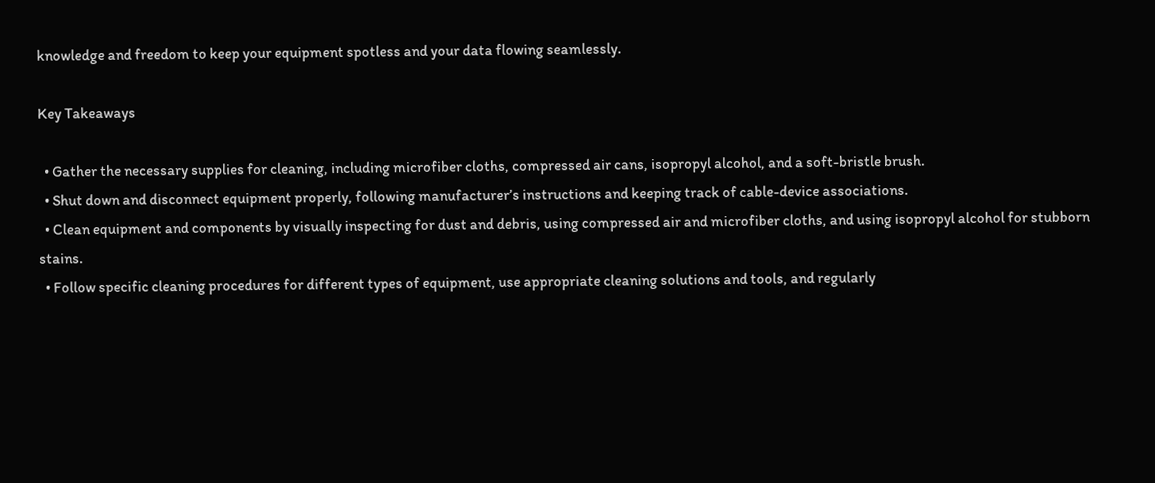knowledge and freedom to keep your equipment spotless and your data flowing seamlessly.

Key Takeaways

  • Gather the necessary supplies for cleaning, including microfiber cloths, compressed air cans, isopropyl alcohol, and a soft-bristle brush.
  • Shut down and disconnect equipment properly, following manufacturer’s instructions and keeping track of cable-device associations.
  • Clean equipment and components by visually inspecting for dust and debris, using compressed air and microfiber cloths, and using isopropyl alcohol for stubborn stains.
  • Follow specific cleaning procedures for different types of equipment, use appropriate cleaning solutions and tools, and regularly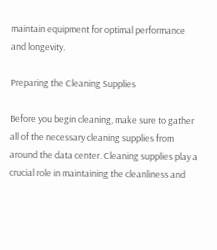maintain equipment for optimal performance and longevity.

Preparing the Cleaning Supplies

Before you begin cleaning, make sure to gather all of the necessary cleaning supplies from around the data center. Cleaning supplies play a crucial role in maintaining the cleanliness and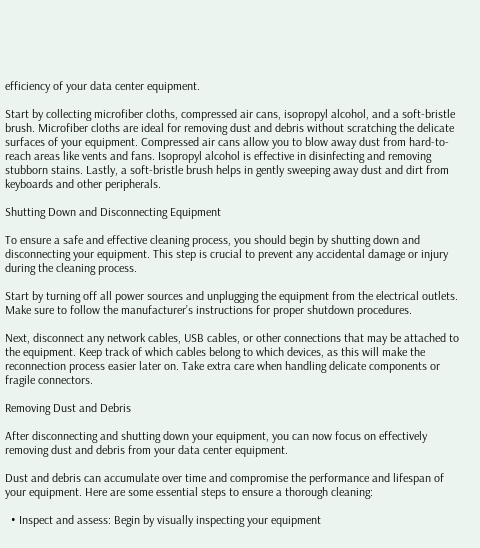efficiency of your data center equipment.

Start by collecting microfiber cloths, compressed air cans, isopropyl alcohol, and a soft-bristle brush. Microfiber cloths are ideal for removing dust and debris without scratching the delicate surfaces of your equipment. Compressed air cans allow you to blow away dust from hard-to-reach areas like vents and fans. Isopropyl alcohol is effective in disinfecting and removing stubborn stains. Lastly, a soft-bristle brush helps in gently sweeping away dust and dirt from keyboards and other peripherals.

Shutting Down and Disconnecting Equipment

To ensure a safe and effective cleaning process, you should begin by shutting down and disconnecting your equipment. This step is crucial to prevent any accidental damage or injury during the cleaning process.

Start by turning off all power sources and unplugging the equipment from the electrical outlets. Make sure to follow the manufacturer’s instructions for proper shutdown procedures.

Next, disconnect any network cables, USB cables, or other connections that may be attached to the equipment. Keep track of which cables belong to which devices, as this will make the reconnection process easier later on. Take extra care when handling delicate components or fragile connectors.

Removing Dust and Debris

After disconnecting and shutting down your equipment, you can now focus on effectively removing dust and debris from your data center equipment.

Dust and debris can accumulate over time and compromise the performance and lifespan of your equipment. Here are some essential steps to ensure a thorough cleaning:

  • Inspect and assess: Begin by visually inspecting your equipment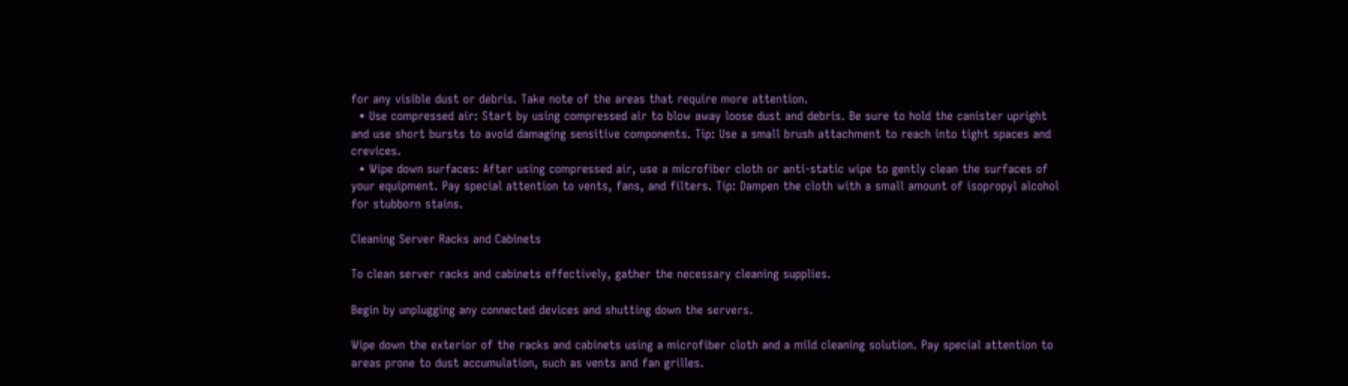for any visible dust or debris. Take note of the areas that require more attention.
  • Use compressed air: Start by using compressed air to blow away loose dust and debris. Be sure to hold the canister upright and use short bursts to avoid damaging sensitive components. Tip: Use a small brush attachment to reach into tight spaces and crevices.
  • Wipe down surfaces: After using compressed air, use a microfiber cloth or anti-static wipe to gently clean the surfaces of your equipment. Pay special attention to vents, fans, and filters. Tip: Dampen the cloth with a small amount of isopropyl alcohol for stubborn stains.

Cleaning Server Racks and Cabinets

To clean server racks and cabinets effectively, gather the necessary cleaning supplies.

Begin by unplugging any connected devices and shutting down the servers.

Wipe down the exterior of the racks and cabinets using a microfiber cloth and a mild cleaning solution. Pay special attention to areas prone to dust accumulation, such as vents and fan grilles.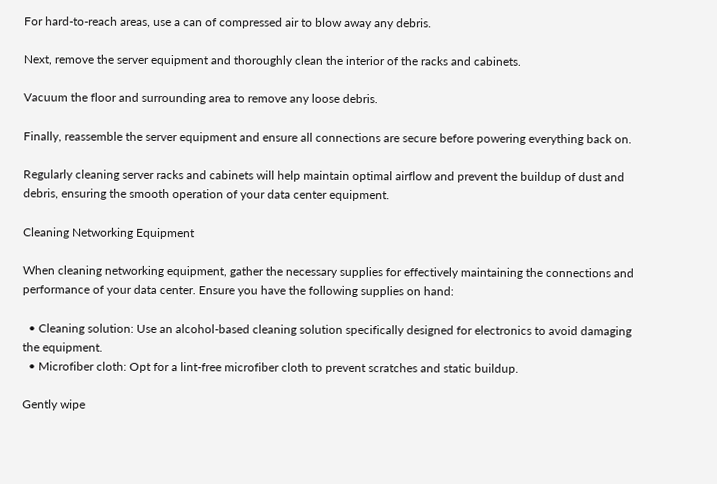For hard-to-reach areas, use a can of compressed air to blow away any debris.

Next, remove the server equipment and thoroughly clean the interior of the racks and cabinets.

Vacuum the floor and surrounding area to remove any loose debris.

Finally, reassemble the server equipment and ensure all connections are secure before powering everything back on.

Regularly cleaning server racks and cabinets will help maintain optimal airflow and prevent the buildup of dust and debris, ensuring the smooth operation of your data center equipment.

Cleaning Networking Equipment

When cleaning networking equipment, gather the necessary supplies for effectively maintaining the connections and performance of your data center. Ensure you have the following supplies on hand:

  • Cleaning solution: Use an alcohol-based cleaning solution specifically designed for electronics to avoid damaging the equipment.
  • Microfiber cloth: Opt for a lint-free microfiber cloth to prevent scratches and static buildup.

Gently wipe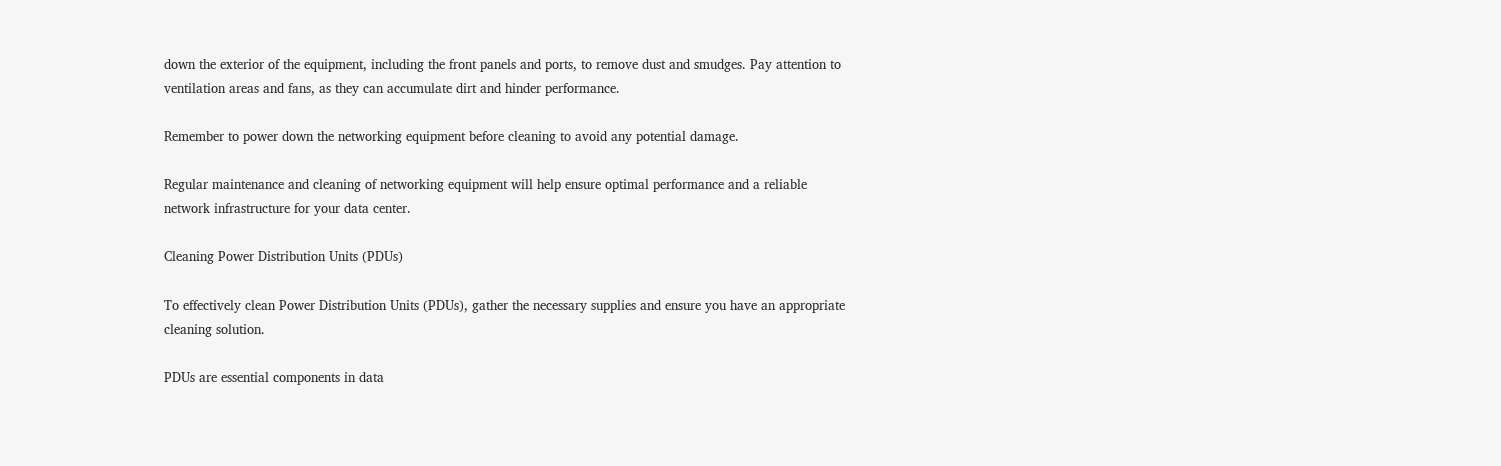down the exterior of the equipment, including the front panels and ports, to remove dust and smudges. Pay attention to ventilation areas and fans, as they can accumulate dirt and hinder performance.

Remember to power down the networking equipment before cleaning to avoid any potential damage.

Regular maintenance and cleaning of networking equipment will help ensure optimal performance and a reliable network infrastructure for your data center.

Cleaning Power Distribution Units (PDUs)

To effectively clean Power Distribution Units (PDUs), gather the necessary supplies and ensure you have an appropriate cleaning solution.

PDUs are essential components in data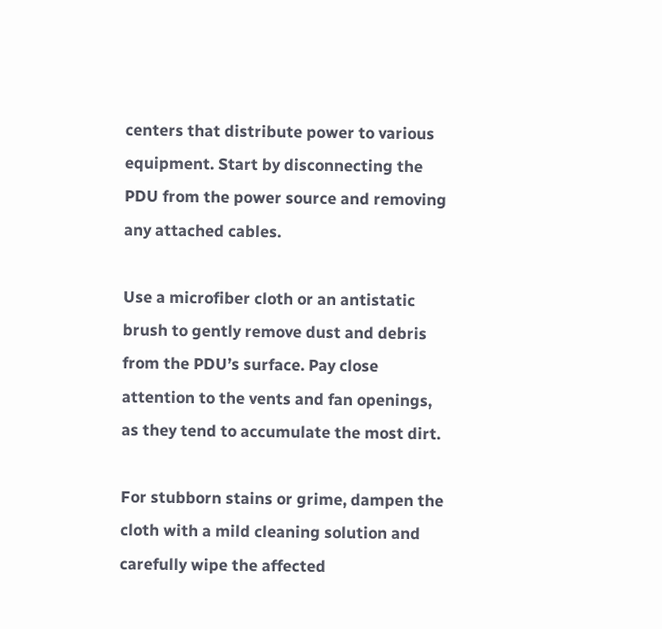centers that distribute power to various equipment. Start by disconnecting the PDU from the power source and removing any attached cables.

Use a microfiber cloth or an antistatic brush to gently remove dust and debris from the PDU’s surface. Pay close attention to the vents and fan openings, as they tend to accumulate the most dirt.

For stubborn stains or grime, dampen the cloth with a mild cleaning solution and carefully wipe the affected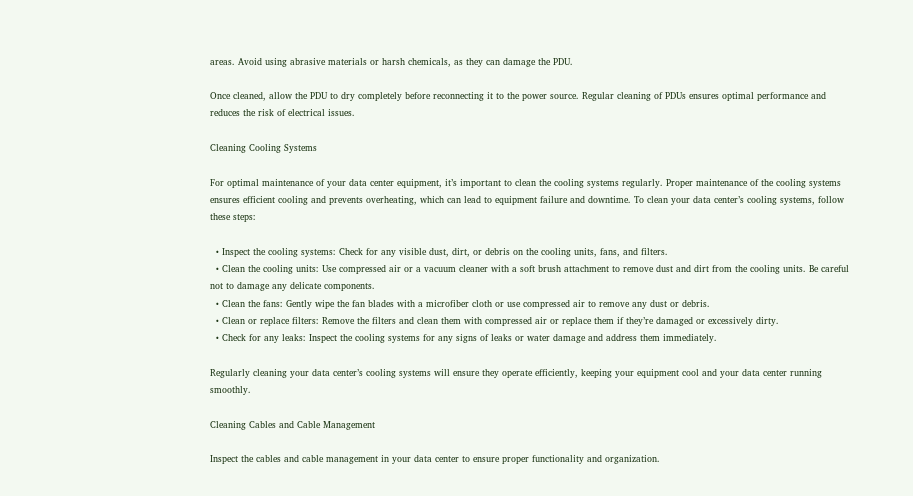areas. Avoid using abrasive materials or harsh chemicals, as they can damage the PDU.

Once cleaned, allow the PDU to dry completely before reconnecting it to the power source. Regular cleaning of PDUs ensures optimal performance and reduces the risk of electrical issues.

Cleaning Cooling Systems

For optimal maintenance of your data center equipment, it’s important to clean the cooling systems regularly. Proper maintenance of the cooling systems ensures efficient cooling and prevents overheating, which can lead to equipment failure and downtime. To clean your data center’s cooling systems, follow these steps:

  • Inspect the cooling systems: Check for any visible dust, dirt, or debris on the cooling units, fans, and filters.
  • Clean the cooling units: Use compressed air or a vacuum cleaner with a soft brush attachment to remove dust and dirt from the cooling units. Be careful not to damage any delicate components.
  • Clean the fans: Gently wipe the fan blades with a microfiber cloth or use compressed air to remove any dust or debris.
  • Clean or replace filters: Remove the filters and clean them with compressed air or replace them if they’re damaged or excessively dirty.
  • Check for any leaks: Inspect the cooling systems for any signs of leaks or water damage and address them immediately.

Regularly cleaning your data center’s cooling systems will ensure they operate efficiently, keeping your equipment cool and your data center running smoothly.

Cleaning Cables and Cable Management

Inspect the cables and cable management in your data center to ensure proper functionality and organization.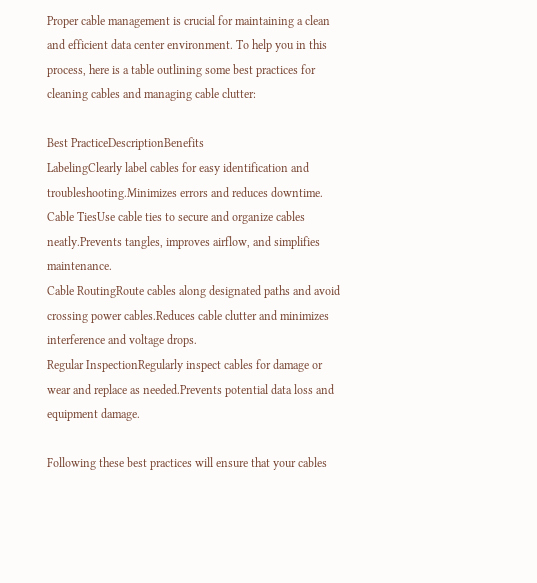Proper cable management is crucial for maintaining a clean and efficient data center environment. To help you in this process, here is a table outlining some best practices for cleaning cables and managing cable clutter:

Best PracticeDescriptionBenefits
LabelingClearly label cables for easy identification and troubleshooting.Minimizes errors and reduces downtime.
Cable TiesUse cable ties to secure and organize cables neatly.Prevents tangles, improves airflow, and simplifies maintenance.
Cable RoutingRoute cables along designated paths and avoid crossing power cables.Reduces cable clutter and minimizes interference and voltage drops.
Regular InspectionRegularly inspect cables for damage or wear and replace as needed.Prevents potential data loss and equipment damage.

Following these best practices will ensure that your cables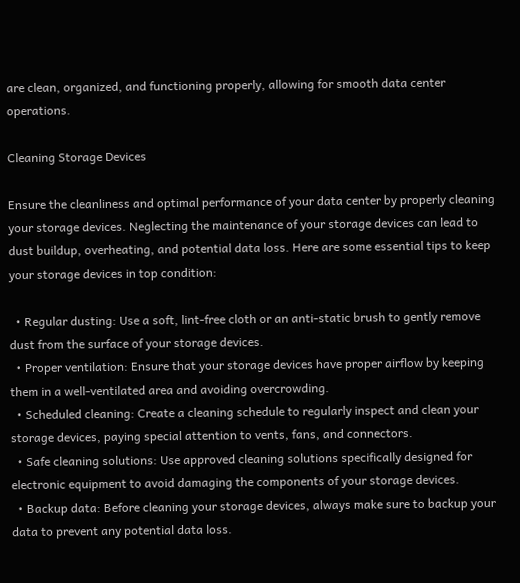are clean, organized, and functioning properly, allowing for smooth data center operations.

Cleaning Storage Devices

Ensure the cleanliness and optimal performance of your data center by properly cleaning your storage devices. Neglecting the maintenance of your storage devices can lead to dust buildup, overheating, and potential data loss. Here are some essential tips to keep your storage devices in top condition:

  • Regular dusting: Use a soft, lint-free cloth or an anti-static brush to gently remove dust from the surface of your storage devices.
  • Proper ventilation: Ensure that your storage devices have proper airflow by keeping them in a well-ventilated area and avoiding overcrowding.
  • Scheduled cleaning: Create a cleaning schedule to regularly inspect and clean your storage devices, paying special attention to vents, fans, and connectors.
  • Safe cleaning solutions: Use approved cleaning solutions specifically designed for electronic equipment to avoid damaging the components of your storage devices.
  • Backup data: Before cleaning your storage devices, always make sure to backup your data to prevent any potential data loss.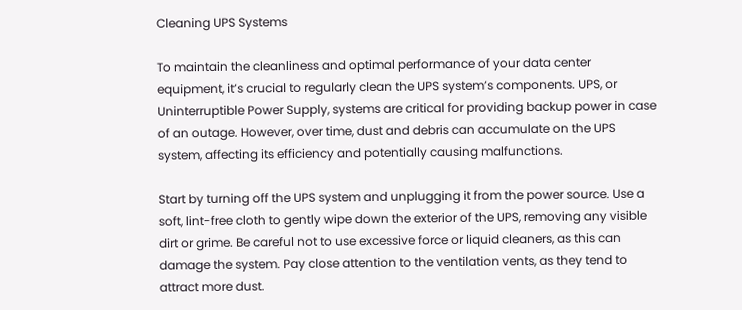Cleaning UPS Systems

To maintain the cleanliness and optimal performance of your data center equipment, it’s crucial to regularly clean the UPS system’s components. UPS, or Uninterruptible Power Supply, systems are critical for providing backup power in case of an outage. However, over time, dust and debris can accumulate on the UPS system, affecting its efficiency and potentially causing malfunctions.

Start by turning off the UPS system and unplugging it from the power source. Use a soft, lint-free cloth to gently wipe down the exterior of the UPS, removing any visible dirt or grime. Be careful not to use excessive force or liquid cleaners, as this can damage the system. Pay close attention to the ventilation vents, as they tend to attract more dust.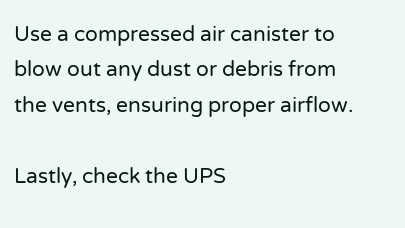Use a compressed air canister to blow out any dust or debris from the vents, ensuring proper airflow.

Lastly, check the UPS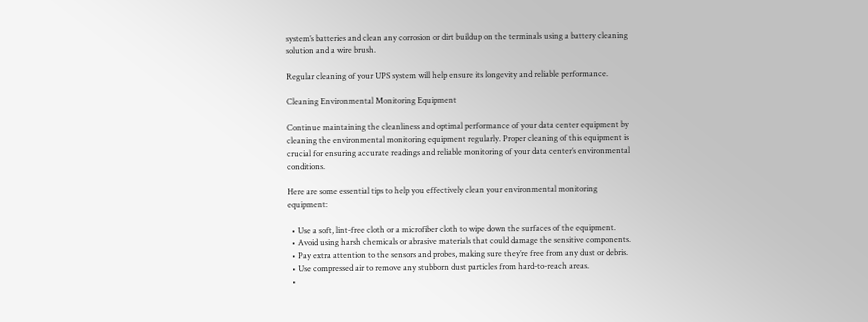system’s batteries and clean any corrosion or dirt buildup on the terminals using a battery cleaning solution and a wire brush.

Regular cleaning of your UPS system will help ensure its longevity and reliable performance.

Cleaning Environmental Monitoring Equipment

Continue maintaining the cleanliness and optimal performance of your data center equipment by cleaning the environmental monitoring equipment regularly. Proper cleaning of this equipment is crucial for ensuring accurate readings and reliable monitoring of your data center’s environmental conditions.

Here are some essential tips to help you effectively clean your environmental monitoring equipment:

  • Use a soft, lint-free cloth or a microfiber cloth to wipe down the surfaces of the equipment.
  • Avoid using harsh chemicals or abrasive materials that could damage the sensitive components.
  • Pay extra attention to the sensors and probes, making sure they’re free from any dust or debris.
  • Use compressed air to remove any stubborn dust particles from hard-to-reach areas.
  •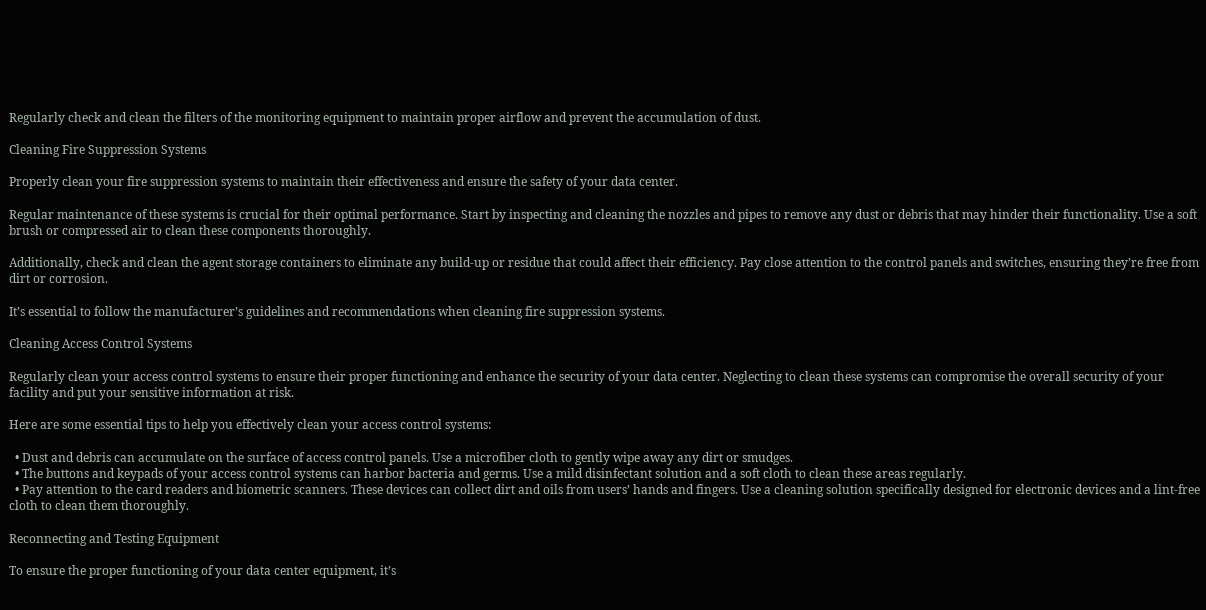Regularly check and clean the filters of the monitoring equipment to maintain proper airflow and prevent the accumulation of dust.

Cleaning Fire Suppression Systems

Properly clean your fire suppression systems to maintain their effectiveness and ensure the safety of your data center.

Regular maintenance of these systems is crucial for their optimal performance. Start by inspecting and cleaning the nozzles and pipes to remove any dust or debris that may hinder their functionality. Use a soft brush or compressed air to clean these components thoroughly.

Additionally, check and clean the agent storage containers to eliminate any build-up or residue that could affect their efficiency. Pay close attention to the control panels and switches, ensuring they’re free from dirt or corrosion.

It’s essential to follow the manufacturer’s guidelines and recommendations when cleaning fire suppression systems.

Cleaning Access Control Systems

Regularly clean your access control systems to ensure their proper functioning and enhance the security of your data center. Neglecting to clean these systems can compromise the overall security of your facility and put your sensitive information at risk.

Here are some essential tips to help you effectively clean your access control systems:

  • Dust and debris can accumulate on the surface of access control panels. Use a microfiber cloth to gently wipe away any dirt or smudges.
  • The buttons and keypads of your access control systems can harbor bacteria and germs. Use a mild disinfectant solution and a soft cloth to clean these areas regularly.
  • Pay attention to the card readers and biometric scanners. These devices can collect dirt and oils from users’ hands and fingers. Use a cleaning solution specifically designed for electronic devices and a lint-free cloth to clean them thoroughly.

Reconnecting and Testing Equipment

To ensure the proper functioning of your data center equipment, it’s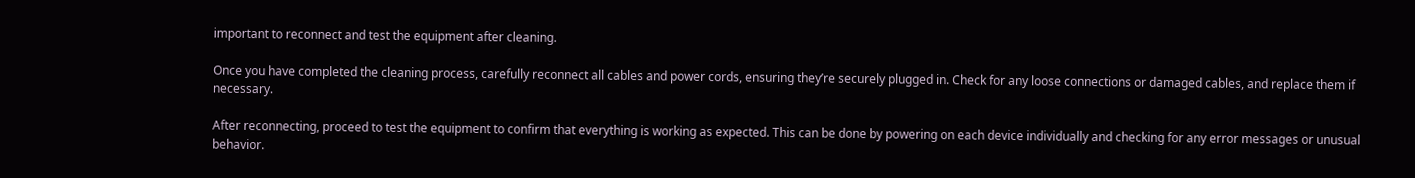important to reconnect and test the equipment after cleaning.

Once you have completed the cleaning process, carefully reconnect all cables and power cords, ensuring they’re securely plugged in. Check for any loose connections or damaged cables, and replace them if necessary.

After reconnecting, proceed to test the equipment to confirm that everything is working as expected. This can be done by powering on each device individually and checking for any error messages or unusual behavior.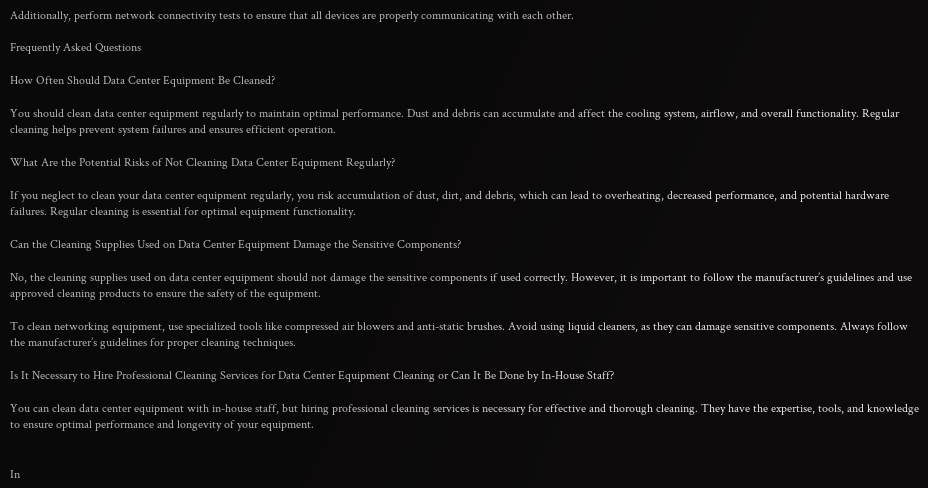Additionally, perform network connectivity tests to ensure that all devices are properly communicating with each other.

Frequently Asked Questions

How Often Should Data Center Equipment Be Cleaned?

You should clean data center equipment regularly to maintain optimal performance. Dust and debris can accumulate and affect the cooling system, airflow, and overall functionality. Regular cleaning helps prevent system failures and ensures efficient operation.

What Are the Potential Risks of Not Cleaning Data Center Equipment Regularly?

If you neglect to clean your data center equipment regularly, you risk accumulation of dust, dirt, and debris, which can lead to overheating, decreased performance, and potential hardware failures. Regular cleaning is essential for optimal equipment functionality.

Can the Cleaning Supplies Used on Data Center Equipment Damage the Sensitive Components?

No, the cleaning supplies used on data center equipment should not damage the sensitive components if used correctly. However, it is important to follow the manufacturer’s guidelines and use approved cleaning products to ensure the safety of the equipment.

To clean networking equipment, use specialized tools like compressed air blowers and anti-static brushes. Avoid using liquid cleaners, as they can damage sensitive components. Always follow the manufacturer’s guidelines for proper cleaning techniques.

Is It Necessary to Hire Professional Cleaning Services for Data Center Equipment Cleaning or Can It Be Done by In-House Staff?

You can clean data center equipment with in-house staff, but hiring professional cleaning services is necessary for effective and thorough cleaning. They have the expertise, tools, and knowledge to ensure optimal performance and longevity of your equipment.


In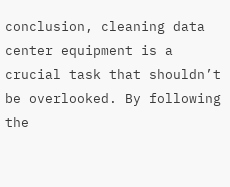conclusion, cleaning data center equipment is a crucial task that shouldn’t be overlooked. By following the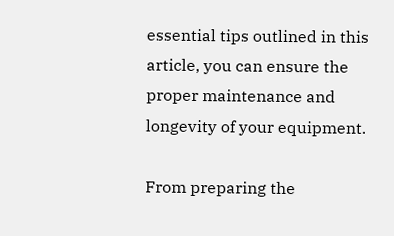essential tips outlined in this article, you can ensure the proper maintenance and longevity of your equipment.

From preparing the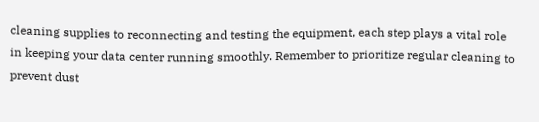cleaning supplies to reconnecting and testing the equipment, each step plays a vital role in keeping your data center running smoothly. Remember to prioritize regular cleaning to prevent dust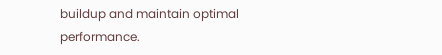buildup and maintain optimal performance.